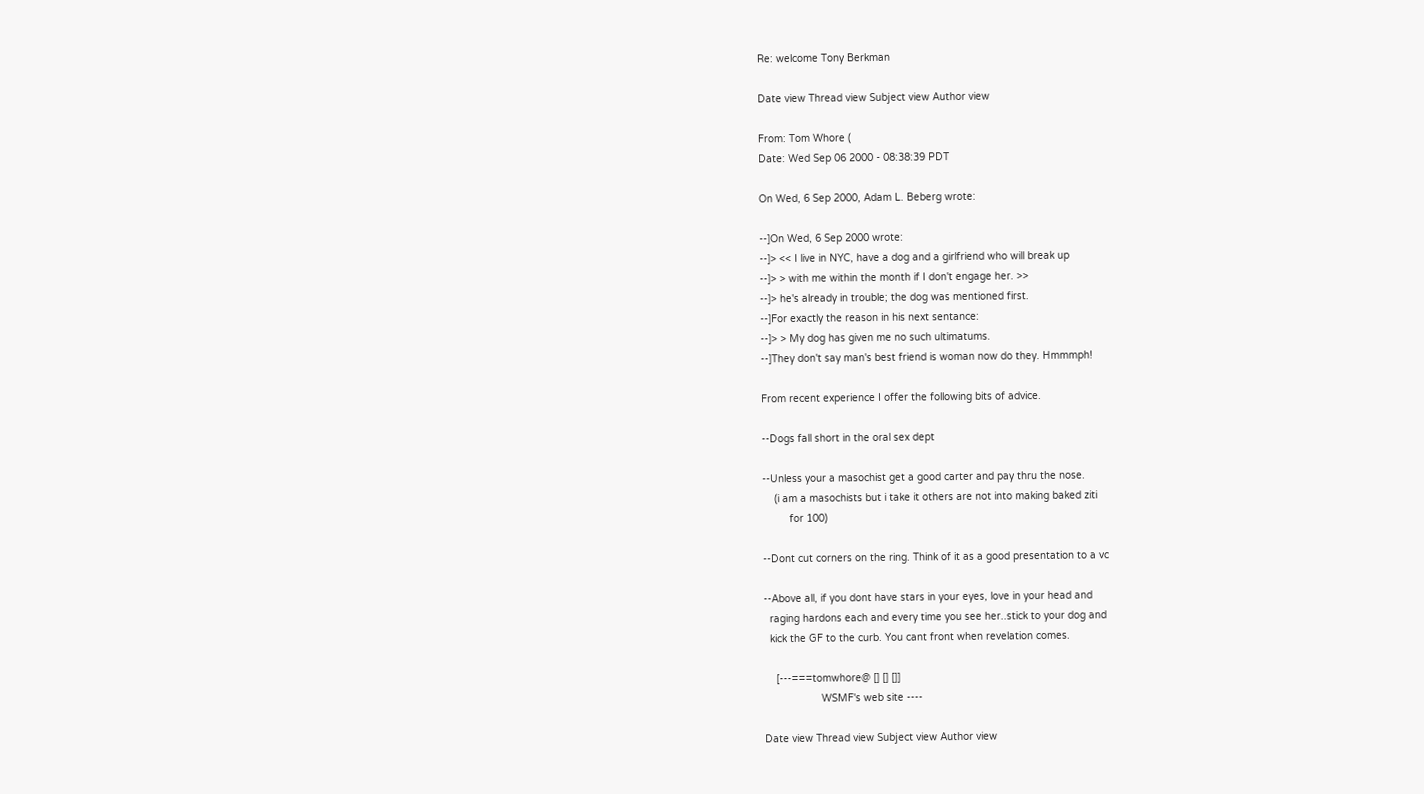Re: welcome Tony Berkman

Date view Thread view Subject view Author view

From: Tom Whore (
Date: Wed Sep 06 2000 - 08:38:39 PDT

On Wed, 6 Sep 2000, Adam L. Beberg wrote:

--]On Wed, 6 Sep 2000 wrote:
--]> << I live in NYC, have a dog and a girlfriend who will break up
--]> > with me within the month if I don't engage her. >>
--]> he's already in trouble; the dog was mentioned first.
--]For exactly the reason in his next sentance:
--]> > My dog has given me no such ultimatums.
--]They don't say man's best friend is woman now do they. Hmmmph!

From recent experience I offer the following bits of advice.

--Dogs fall short in the oral sex dept

--Unless your a masochist get a good carter and pay thru the nose.
    (i am a masochists but i take it others are not into making baked ziti
         for 100)

--Dont cut corners on the ring. Think of it as a good presentation to a vc

--Above all, if you dont have stars in your eyes, love in your head and
  raging hardons each and every time you see her..stick to your dog and
  kick the GF to the curb. You cant front when revelation comes.

    [---===tomwhore@ [] [] []]
                   WSMF's web site ----

Date view Thread view Subject view Author view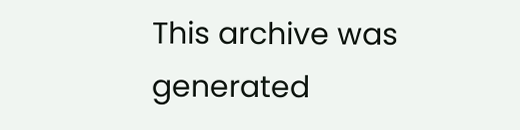This archive was generated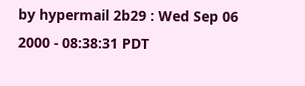by hypermail 2b29 : Wed Sep 06 2000 - 08:38:31 PDT